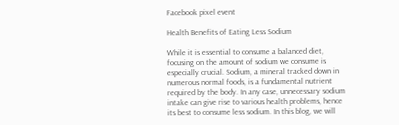Facebook pixel event

Health Benefits of Eating Less Sodium

While it is essential to consume a balanced diet, focusing on the amount of sodium we consume is especially crucial. Sodium, a mineral tracked down in numerous normal foods, is a fundamental nutrient required by the body. In any case, unnecessary sodium intake can give rise to various health problems, hence its best to consume less sodium. In this blog, we will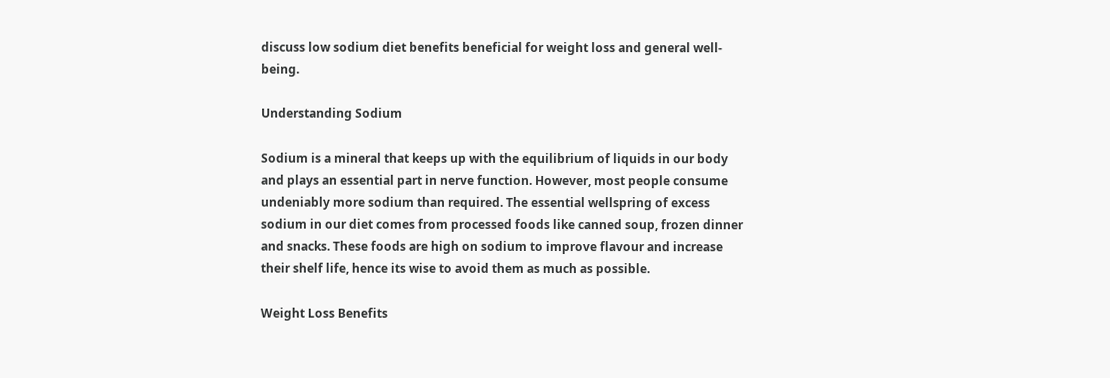discuss low sodium diet benefits beneficial for weight loss and general well-being.

Understanding Sodium

Sodium is a mineral that keeps up with the equilibrium of liquids in our body and plays an essential part in nerve function. However, most people consume undeniably more sodium than required. The essential wellspring of excess sodium in our diet comes from processed foods like canned soup, frozen dinner and snacks. These foods are high on sodium to improve flavour and increase their shelf life, hence its wise to avoid them as much as possible.

Weight Loss Benefits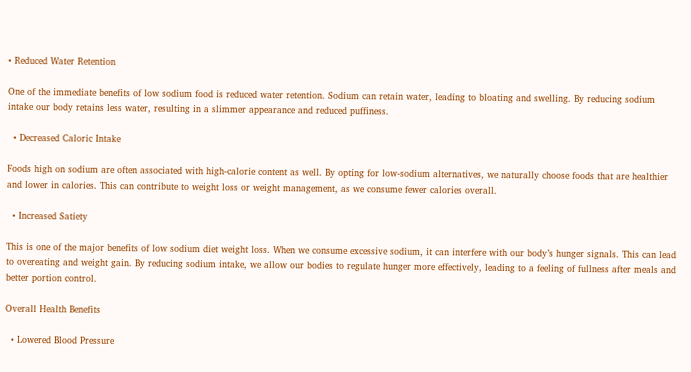• Reduced Water Retention

One of the immediate benefits of low sodium food is reduced water retention. Sodium can retain water, leading to bloating and swelling. By reducing sodium intake our body retains less water, resulting in a slimmer appearance and reduced puffiness.

  • Decreased Caloric Intake

Foods high on sodium are often associated with high-calorie content as well. By opting for low-sodium alternatives, we naturally choose foods that are healthier and lower in calories. This can contribute to weight loss or weight management, as we consume fewer calories overall.

  • Increased Satiety

This is one of the major benefits of low sodium diet weight loss. When we consume excessive sodium, it can interfere with our body’s hunger signals. This can lead to overeating and weight gain. By reducing sodium intake, we allow our bodies to regulate hunger more effectively, leading to a feeling of fullness after meals and better portion control.

Overall Health Benefits

  • Lowered Blood Pressure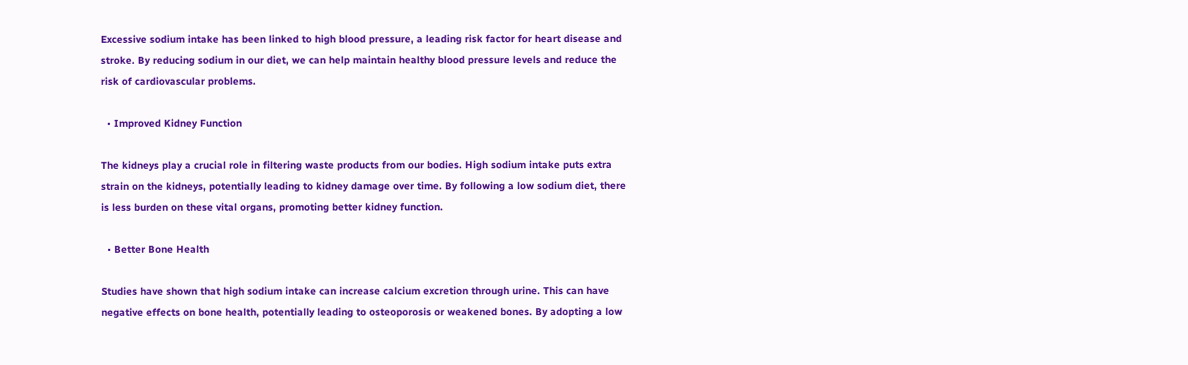Excessive sodium intake has been linked to high blood pressure, a leading risk factor for heart disease and stroke. By reducing sodium in our diet, we can help maintain healthy blood pressure levels and reduce the risk of cardiovascular problems.

  • Improved Kidney Function

The kidneys play a crucial role in filtering waste products from our bodies. High sodium intake puts extra strain on the kidneys, potentially leading to kidney damage over time. By following a low sodium diet, there is less burden on these vital organs, promoting better kidney function.

  • Better Bone Health

Studies have shown that high sodium intake can increase calcium excretion through urine. This can have negative effects on bone health, potentially leading to osteoporosis or weakened bones. By adopting a low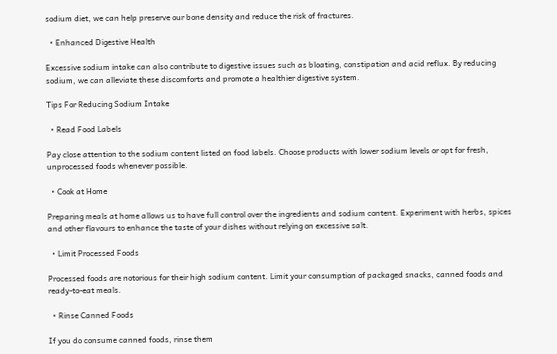sodium diet, we can help preserve our bone density and reduce the risk of fractures.

  • Enhanced Digestive Health

Excessive sodium intake can also contribute to digestive issues such as bloating, constipation and acid reflux. By reducing sodium, we can alleviate these discomforts and promote a healthier digestive system.

Tips For Reducing Sodium Intake

  • Read Food Labels

Pay close attention to the sodium content listed on food labels. Choose products with lower sodium levels or opt for fresh, unprocessed foods whenever possible.

  • Cook at Home

Preparing meals at home allows us to have full control over the ingredients and sodium content. Experiment with herbs, spices and other flavours to enhance the taste of your dishes without relying on excessive salt.

  • Limit Processed Foods

Processed foods are notorious for their high sodium content. Limit your consumption of packaged snacks, canned foods and ready-to-eat meals.

  • Rinse Canned Foods

If you do consume canned foods, rinse them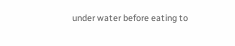under water before eating to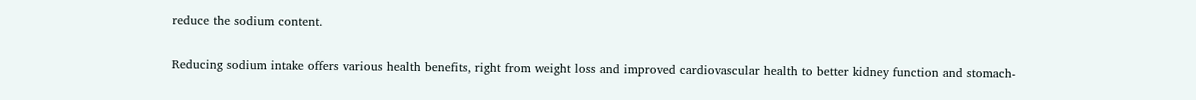reduce the sodium content.

Reducing sodium intake offers various health benefits, right from weight loss and improved cardiovascular health to better kidney function and stomach-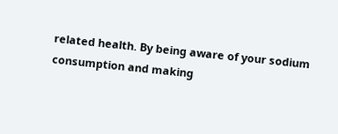related health. By being aware of your sodium consumption and making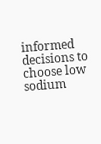informed decisions to choose low sodium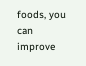foods, you can improve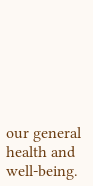our general health and well-being.